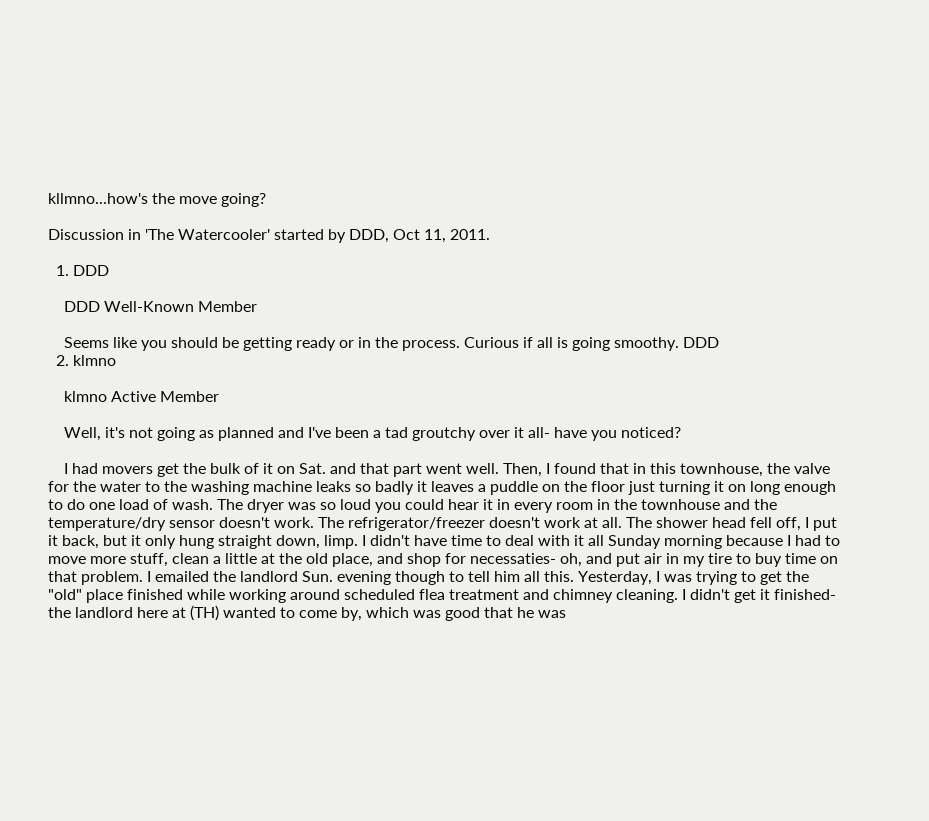kllmno...how's the move going?

Discussion in 'The Watercooler' started by DDD, Oct 11, 2011.

  1. DDD

    DDD Well-Known Member

    Seems like you should be getting ready or in the process. Curious if all is going smoothy. DDD
  2. klmno

    klmno Active Member

    Well, it's not going as planned and I've been a tad groutchy over it all- have you noticed?

    I had movers get the bulk of it on Sat. and that part went well. Then, I found that in this townhouse, the valve for the water to the washing machine leaks so badly it leaves a puddle on the floor just turning it on long enough to do one load of wash. The dryer was so loud you could hear it in every room in the townhouse and the temperature/dry sensor doesn't work. The refrigerator/freezer doesn't work at all. The shower head fell off, I put it back, but it only hung straight down, limp. I didn't have time to deal with it all Sunday morning because I had to move more stuff, clean a little at the old place, and shop for necessaties- oh, and put air in my tire to buy time on that problem. I emailed the landlord Sun. evening though to tell him all this. Yesterday, I was trying to get the "old" place finished while working around scheduled flea treatment and chimney cleaning. I didn't get it finished- the landlord here at (TH) wanted to come by, which was good that he was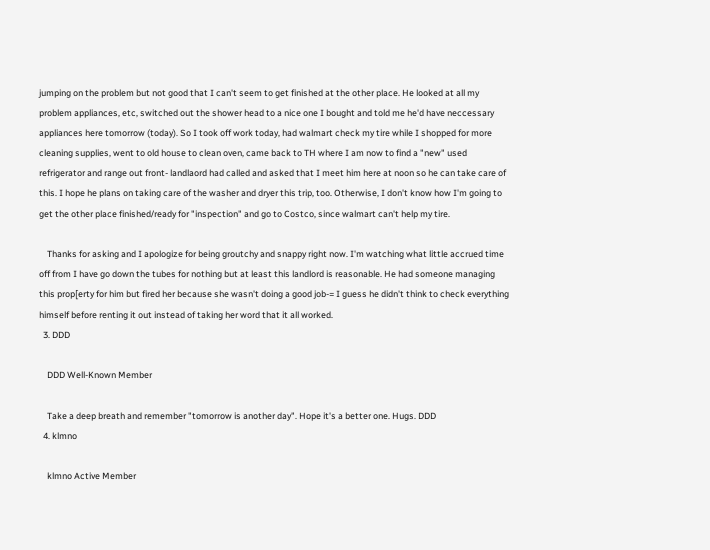jumping on the problem but not good that I can't seem to get finished at the other place. He looked at all my problem appliances, etc, switched out the shower head to a nice one I bought and told me he'd have neccessary appliances here tomorrow (today). So I took off work today, had walmart check my tire while I shopped for more cleaning supplies, went to old house to clean oven, came back to TH where I am now to find a "new" used refrigerator and range out front- landlaord had called and asked that I meet him here at noon so he can take care of this. I hope he plans on taking care of the washer and dryer this trip, too. Otherwise, I don't know how I'm going to get the other place finished/ready for "inspection" and go to Costco, since walmart can't help my tire.

    Thanks for asking and I apologize for being groutchy and snappy right now. I'm watching what little accrued time off from I have go down the tubes for nothing but at least this landlord is reasonable. He had someone managing this prop[erty for him but fired her because she wasn't doing a good job-= I guess he didn't think to check everything himself before renting it out instead of taking her word that it all worked.
  3. DDD

    DDD Well-Known Member

    Take a deep breath and remember "tomorrow is another day". Hope it's a better one. Hugs. DDD
  4. klmno

    klmno Active Member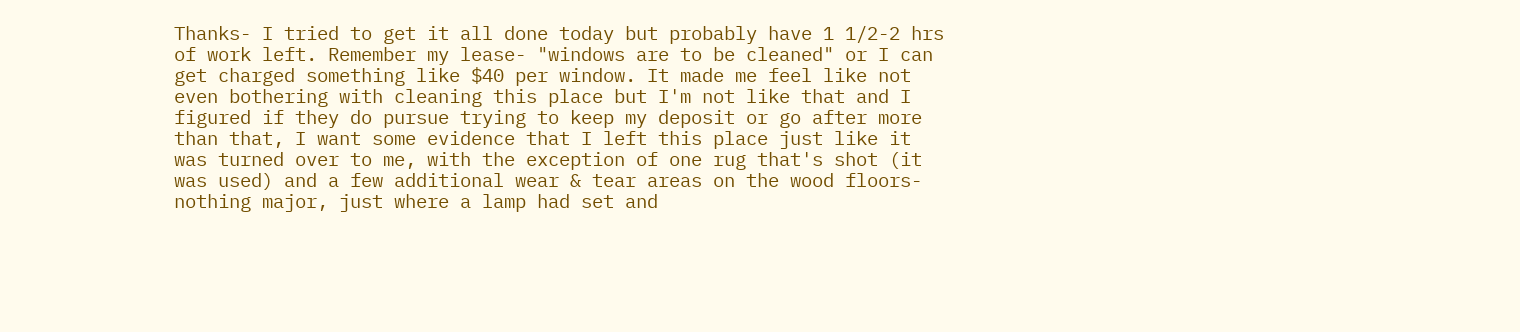Thanks- I tried to get it all done today but probably have 1 1/2-2 hrs of work left. Remember my lease- "windows are to be cleaned" or I can get charged something like $40 per window. It made me feel like not even bothering with cleaning this place but I'm not like that and I figured if they do pursue trying to keep my deposit or go after more than that, I want some evidence that I left this place just like it was turned over to me, with the exception of one rug that's shot (it was used) and a few additional wear & tear areas on the wood floors- nothing major, just where a lamp had set and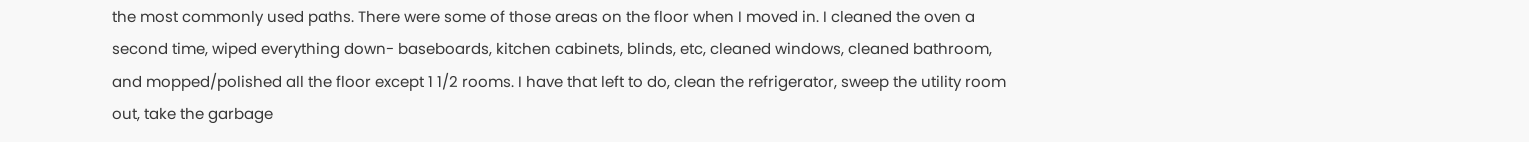the most commonly used paths. There were some of those areas on the floor when I moved in. I cleaned the oven a second time, wiped everything down- baseboards, kitchen cabinets, blinds, etc, cleaned windows, cleaned bathroom, and mopped/polished all the floor except 1 1/2 rooms. I have that left to do, clean the refrigerator, sweep the utility room out, take the garbage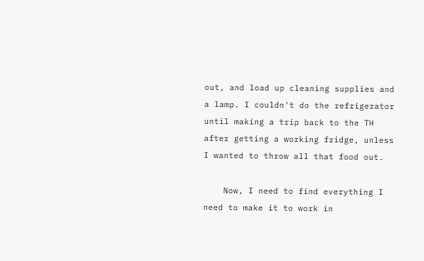out, and load up cleaning supplies and a lamp. I couldn't do the refrigerator until making a trip back to the TH after getting a working fridge, unless I wanted to throw all that food out.

    Now, I need to find everything I need to make it to work in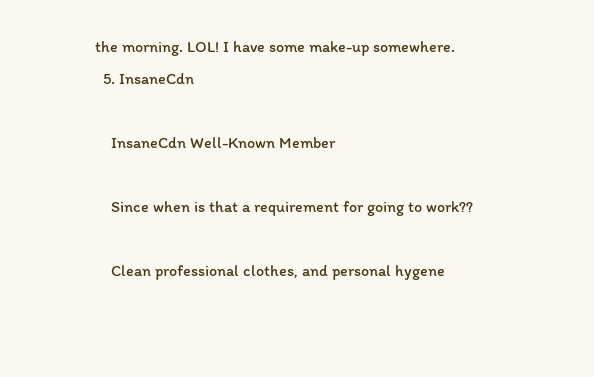the morning. LOL! I have some make-up somewhere.
  5. InsaneCdn

    InsaneCdn Well-Known Member

    Since when is that a requirement for going to work??

    Clean professional clothes, and personal hygene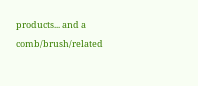products... and a comb/brush/related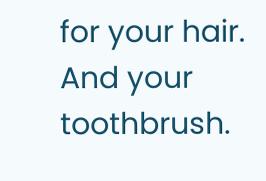for your hair. And your toothbrush.